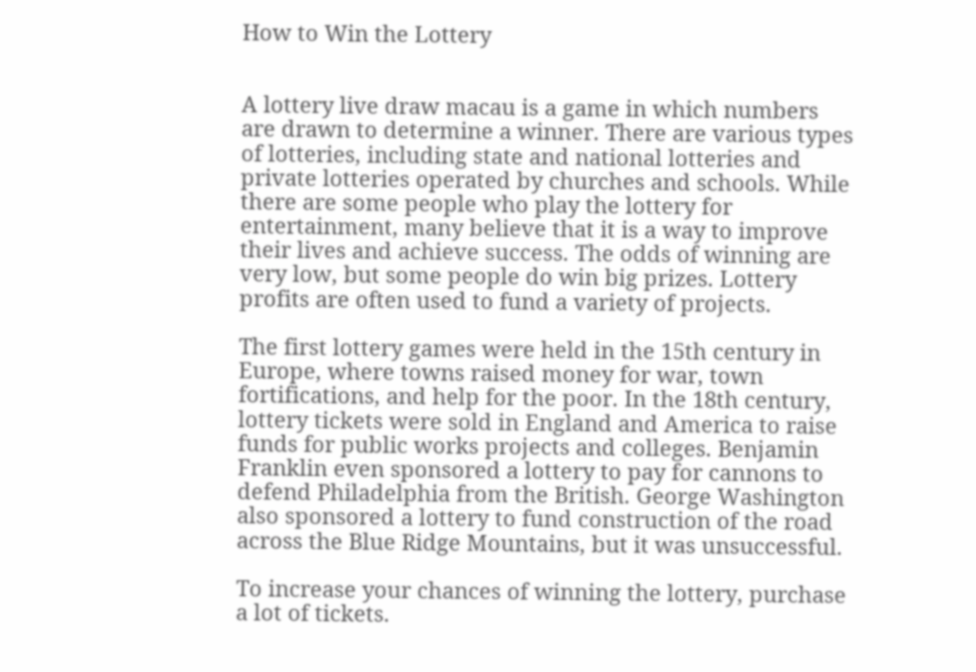How to Win the Lottery


A lottery live draw macau is a game in which numbers are drawn to determine a winner. There are various types of lotteries, including state and national lotteries and private lotteries operated by churches and schools. While there are some people who play the lottery for entertainment, many believe that it is a way to improve their lives and achieve success. The odds of winning are very low, but some people do win big prizes. Lottery profits are often used to fund a variety of projects.

The first lottery games were held in the 15th century in Europe, where towns raised money for war, town fortifications, and help for the poor. In the 18th century, lottery tickets were sold in England and America to raise funds for public works projects and colleges. Benjamin Franklin even sponsored a lottery to pay for cannons to defend Philadelphia from the British. George Washington also sponsored a lottery to fund construction of the road across the Blue Ridge Mountains, but it was unsuccessful.

To increase your chances of winning the lottery, purchase a lot of tickets.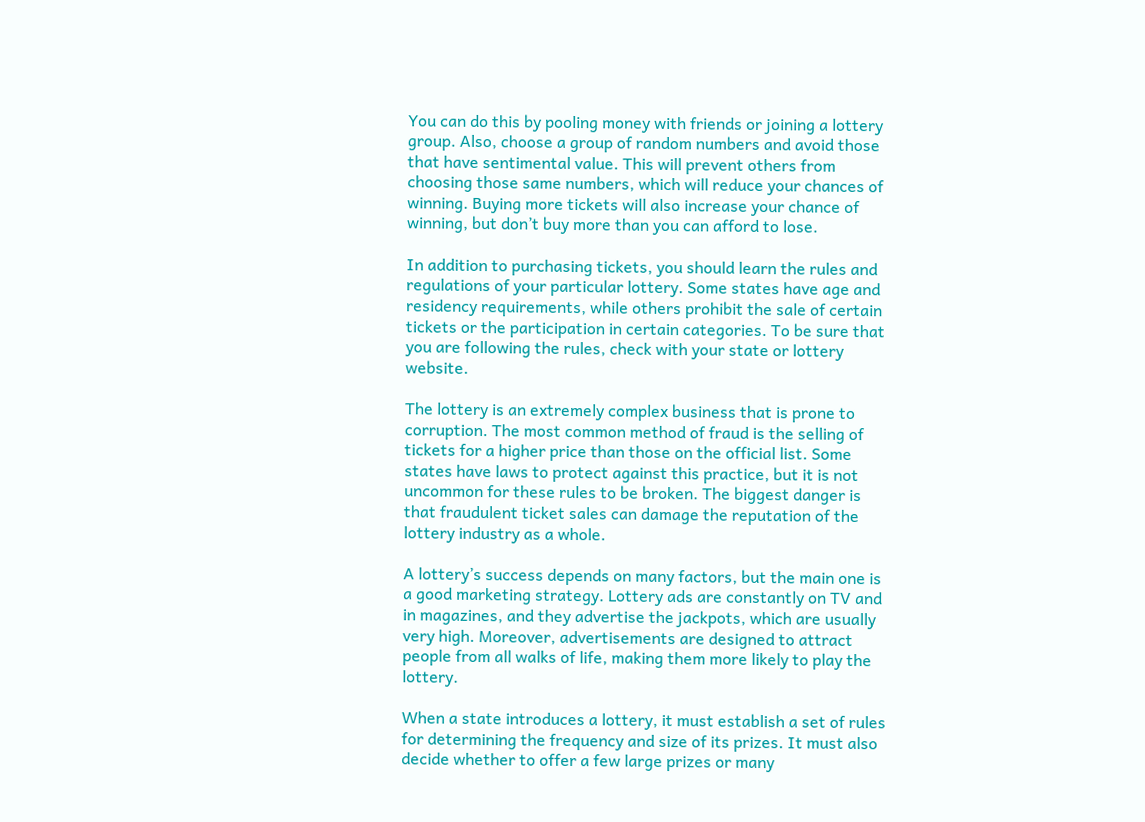You can do this by pooling money with friends or joining a lottery group. Also, choose a group of random numbers and avoid those that have sentimental value. This will prevent others from choosing those same numbers, which will reduce your chances of winning. Buying more tickets will also increase your chance of winning, but don’t buy more than you can afford to lose.

In addition to purchasing tickets, you should learn the rules and regulations of your particular lottery. Some states have age and residency requirements, while others prohibit the sale of certain tickets or the participation in certain categories. To be sure that you are following the rules, check with your state or lottery website.

The lottery is an extremely complex business that is prone to corruption. The most common method of fraud is the selling of tickets for a higher price than those on the official list. Some states have laws to protect against this practice, but it is not uncommon for these rules to be broken. The biggest danger is that fraudulent ticket sales can damage the reputation of the lottery industry as a whole.

A lottery’s success depends on many factors, but the main one is a good marketing strategy. Lottery ads are constantly on TV and in magazines, and they advertise the jackpots, which are usually very high. Moreover, advertisements are designed to attract people from all walks of life, making them more likely to play the lottery.

When a state introduces a lottery, it must establish a set of rules for determining the frequency and size of its prizes. It must also decide whether to offer a few large prizes or many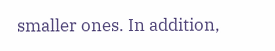smaller ones. In addition,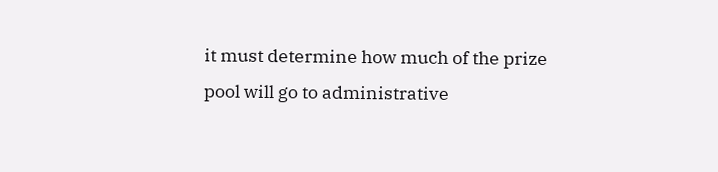it must determine how much of the prize pool will go to administrative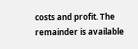costs and profit. The remainder is available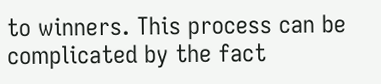to winners. This process can be complicated by the fact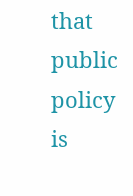that public policy is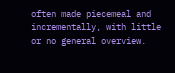often made piecemeal and incrementally, with little or no general overview.